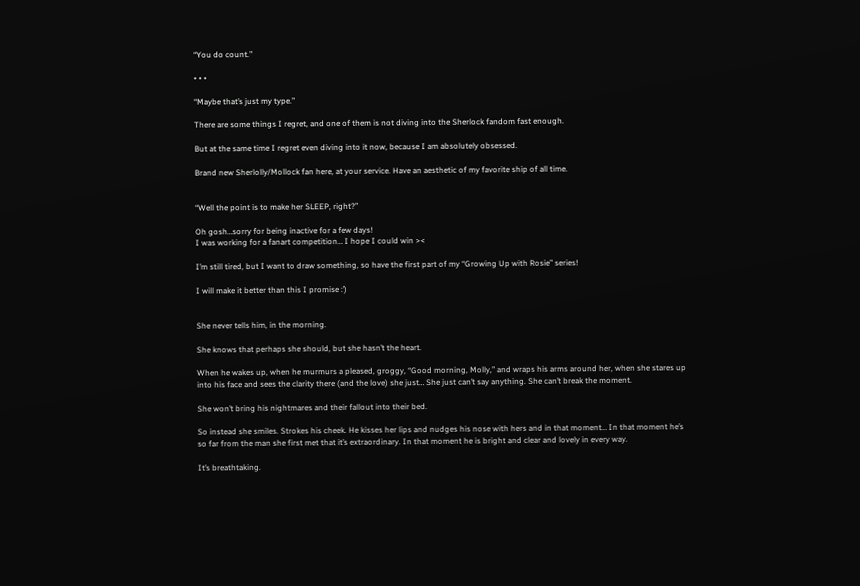“You do count.”

• • •

“Maybe that’s just my type.”

There are some things I regret, and one of them is not diving into the Sherlock fandom fast enough.

But at the same time I regret even diving into it now, because I am absolutely obsessed.

Brand new Sherlolly/Mollock fan here, at your service. Have an aesthetic of my favorite ship of all time.


“Well the point is to make her SLEEP, right?”

Oh gosh…sorry for being inactive for a few days!
I was working for a fanart competition… I hope I could win ><

I’m still tired, but I want to draw something, so have the first part of my “Growing Up with Rosie” series!

I will make it better than this I promise :’)


She never tells him, in the morning.

She knows that perhaps she should, but she hasn’t the heart.

When he wakes up, when he murmurs a pleased, groggy, “Good morning, Molly,” and wraps his arms around her, when she stares up into his face and sees the clarity there (and the love) she just… She just can’t say anything. She can’t break the moment.

She won’t bring his nightmares and their fallout into their bed.

So instead she smiles. Strokes his cheek. He kisses her lips and nudges his nose with hers and in that moment… In that moment he’s so far from the man she first met that it’s extraordinary. In that moment he is bright and clear and lovely in every way.

It’s breathtaking.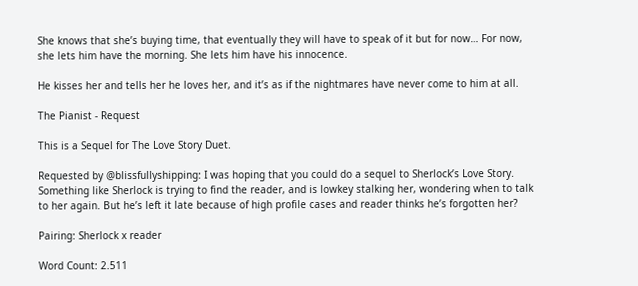She knows that she’s buying time, that eventually they will have to speak of it but for now… For now, she lets him have the morning. She lets him have his innocence.

He kisses her and tells her he loves her, and it’s as if the nightmares have never come to him at all.

The Pianist - Request

This is a Sequel for The Love Story Duet.

Requested by @blissfullyshipping: I was hoping that you could do a sequel to Sherlock’s Love Story. Something like Sherlock is trying to find the reader, and is lowkey stalking her, wondering when to talk to her again. But he’s left it late because of high profile cases and reader thinks he’s forgotten her?

Pairing: Sherlock x reader

Word Count: 2.511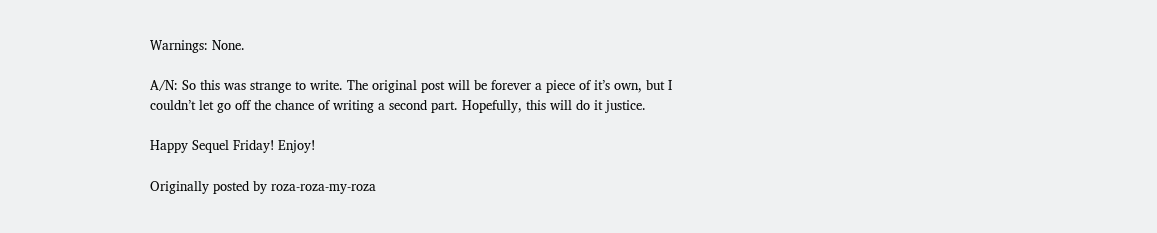Warnings: None.

A/N: So this was strange to write. The original post will be forever a piece of it’s own, but I couldn’t let go off the chance of writing a second part. Hopefully, this will do it justice.

Happy Sequel Friday! Enjoy!

Originally posted by roza-roza-my-roza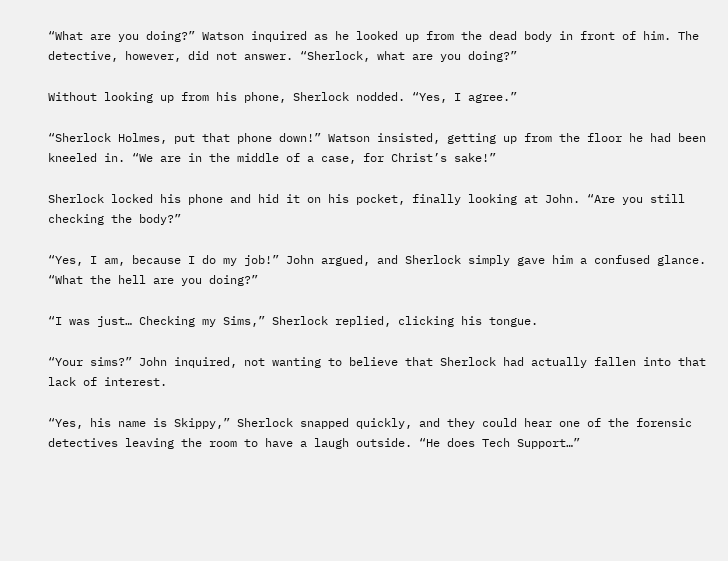“What are you doing?” Watson inquired as he looked up from the dead body in front of him. The detective, however, did not answer. “Sherlock, what are you doing?”

Without looking up from his phone, Sherlock nodded. “Yes, I agree.”

“Sherlock Holmes, put that phone down!” Watson insisted, getting up from the floor he had been kneeled in. “We are in the middle of a case, for Christ’s sake!”

Sherlock locked his phone and hid it on his pocket, finally looking at John. “Are you still checking the body?”

“Yes, I am, because I do my job!” John argued, and Sherlock simply gave him a confused glance. “What the hell are you doing?”

“I was just… Checking my Sims,” Sherlock replied, clicking his tongue.

“Your sims?” John inquired, not wanting to believe that Sherlock had actually fallen into that lack of interest.

“Yes, his name is Skippy,” Sherlock snapped quickly, and they could hear one of the forensic detectives leaving the room to have a laugh outside. “He does Tech Support…”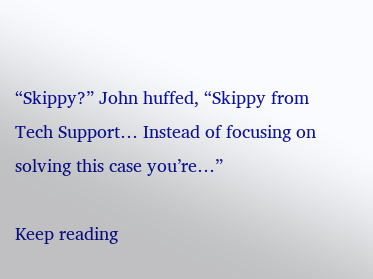“Skippy?” John huffed, “Skippy from Tech Support… Instead of focusing on solving this case you’re…”

Keep reading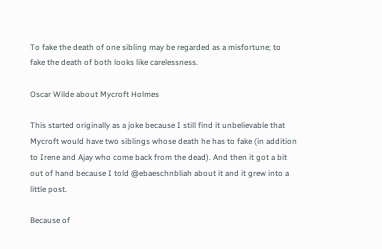To fake the death of one sibling may be regarded as a misfortune; to fake the death of both looks like carelessness.

Oscar Wilde about Mycroft Holmes

This started originally as a joke because I still find it unbelievable that Mycroft would have two siblings whose death he has to fake (in addition to Irene and Ajay who come back from the dead). And then it got a bit out of hand because I told @ebaeschnbliah about it and it grew into a little post.

Because of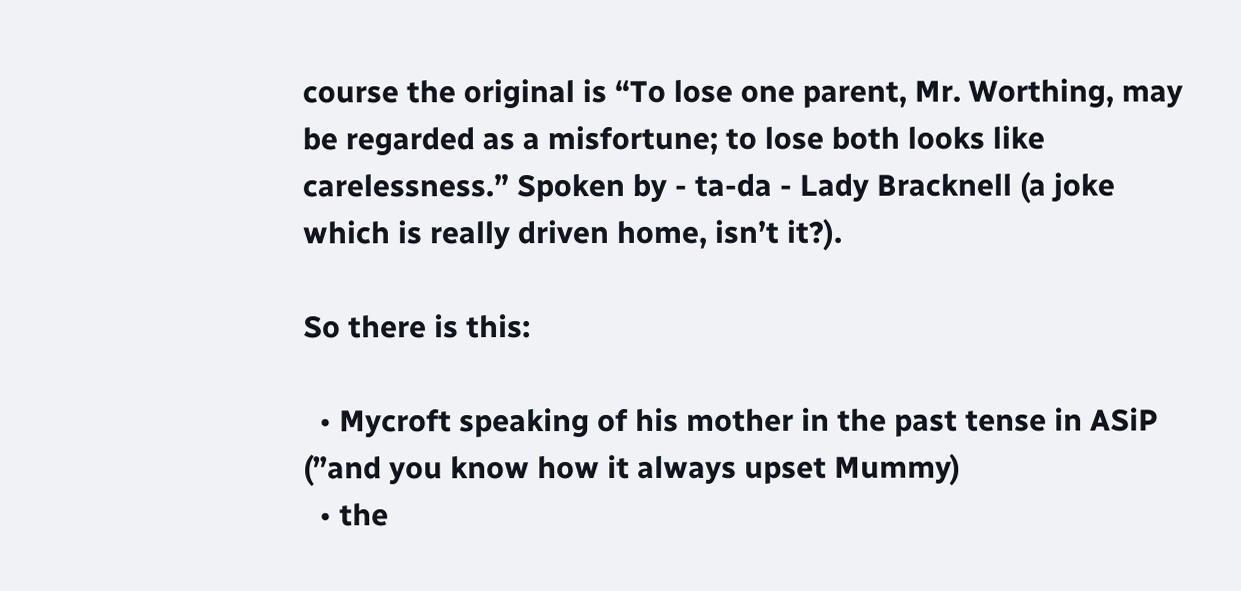course the original is “To lose one parent, Mr. Worthing, may be regarded as a misfortune; to lose both looks like carelessness.” Spoken by - ta-da - Lady Bracknell (a joke which is really driven home, isn’t it?).

So there is this:

  • Mycroft speaking of his mother in the past tense in ASiP (”and you know how it always upset Mummy)
  • the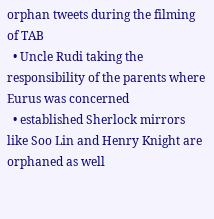orphan tweets during the filming of TAB
  • Uncle Rudi taking the responsibility of the parents where Eurus was concerned
  • established Sherlock mirrors like Soo Lin and Henry Knight are orphaned as well